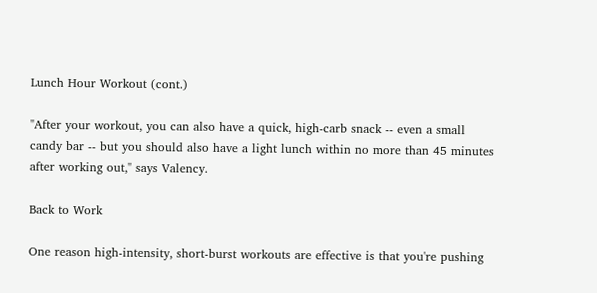Lunch Hour Workout (cont.)

"After your workout, you can also have a quick, high-carb snack -- even a small candy bar -- but you should also have a light lunch within no more than 45 minutes after working out," says Valency.

Back to Work

One reason high-intensity, short-burst workouts are effective is that you're pushing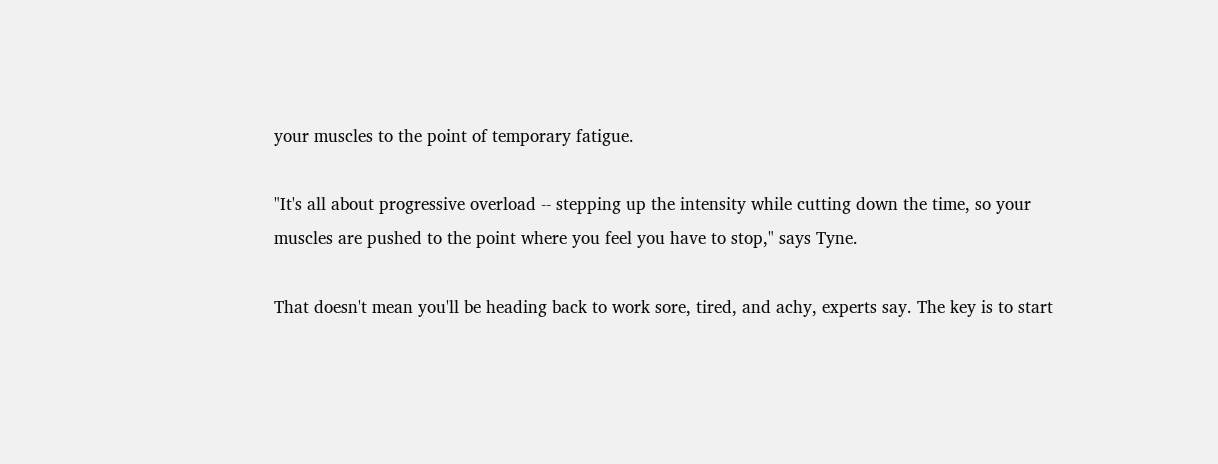your muscles to the point of temporary fatigue.

"It's all about progressive overload -- stepping up the intensity while cutting down the time, so your muscles are pushed to the point where you feel you have to stop," says Tyne.

That doesn't mean you'll be heading back to work sore, tired, and achy, experts say. The key is to start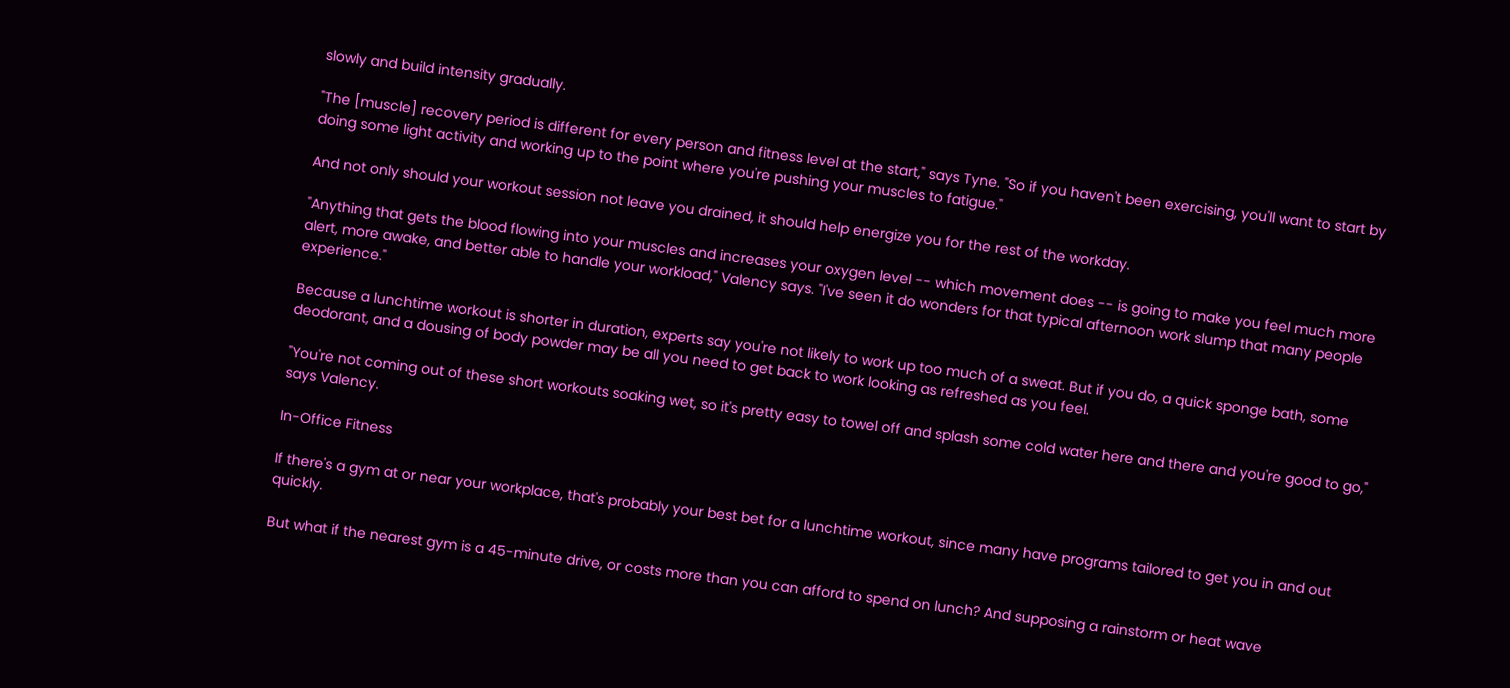slowly and build intensity gradually.

"The [muscle] recovery period is different for every person and fitness level at the start," says Tyne. "So if you haven't been exercising, you'll want to start by doing some light activity and working up to the point where you're pushing your muscles to fatigue."

And not only should your workout session not leave you drained, it should help energize you for the rest of the workday.

"Anything that gets the blood flowing into your muscles and increases your oxygen level -- which movement does -- is going to make you feel much more alert, more awake, and better able to handle your workload," Valency says. "I've seen it do wonders for that typical afternoon work slump that many people experience."

Because a lunchtime workout is shorter in duration, experts say you're not likely to work up too much of a sweat. But if you do, a quick sponge bath, some deodorant, and a dousing of body powder may be all you need to get back to work looking as refreshed as you feel.

"You're not coming out of these short workouts soaking wet, so it's pretty easy to towel off and splash some cold water here and there and you're good to go," says Valency.

In-Office Fitness

If there's a gym at or near your workplace, that's probably your best bet for a lunchtime workout, since many have programs tailored to get you in and out quickly.

But what if the nearest gym is a 45-minute drive, or costs more than you can afford to spend on lunch? And supposing a rainstorm or heat wave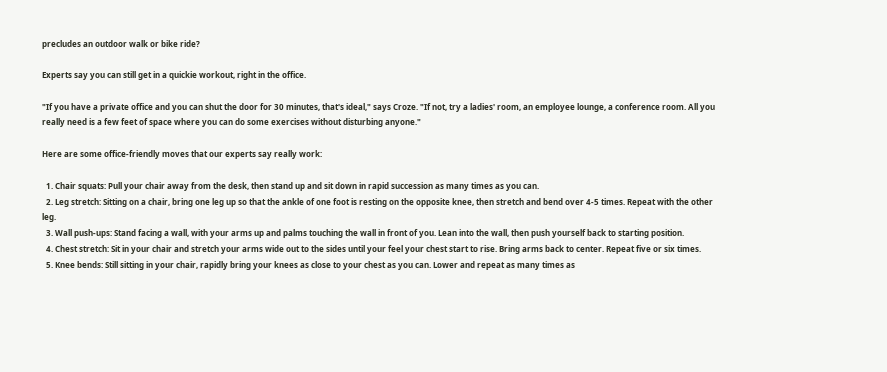precludes an outdoor walk or bike ride?

Experts say you can still get in a quickie workout, right in the office.

"If you have a private office and you can shut the door for 30 minutes, that's ideal," says Croze. "If not, try a ladies' room, an employee lounge, a conference room. All you really need is a few feet of space where you can do some exercises without disturbing anyone."

Here are some office-friendly moves that our experts say really work:

  1. Chair squats: Pull your chair away from the desk, then stand up and sit down in rapid succession as many times as you can.
  2. Leg stretch: Sitting on a chair, bring one leg up so that the ankle of one foot is resting on the opposite knee, then stretch and bend over 4-5 times. Repeat with the other leg.
  3. Wall push-ups: Stand facing a wall, with your arms up and palms touching the wall in front of you. Lean into the wall, then push yourself back to starting position.
  4. Chest stretch: Sit in your chair and stretch your arms wide out to the sides until your feel your chest start to rise. Bring arms back to center. Repeat five or six times.
  5. Knee bends: Still sitting in your chair, rapidly bring your knees as close to your chest as you can. Lower and repeat as many times as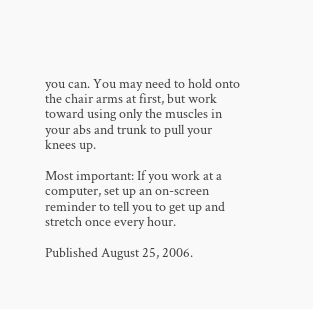you can. You may need to hold onto the chair arms at first, but work toward using only the muscles in your abs and trunk to pull your knees up.

Most important: If you work at a computer, set up an on-screen reminder to tell you to get up and stretch once every hour.

Published August 25, 2006.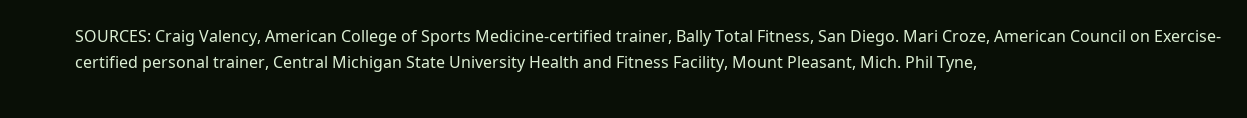SOURCES: Craig Valency, American College of Sports Medicine-certified trainer, Bally Total Fitness, San Diego. Mari Croze, American Council on Exercise-certified personal trainer, Central Michigan State University Health and Fitness Facility, Mount Pleasant, Mich. Phil Tyne,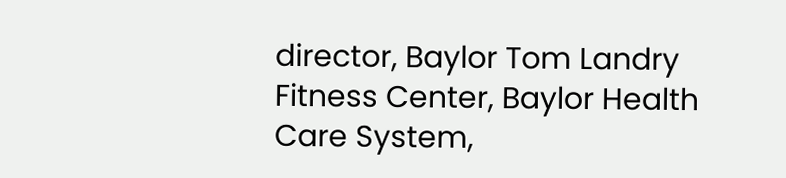director, Baylor Tom Landry Fitness Center, Baylor Health Care System,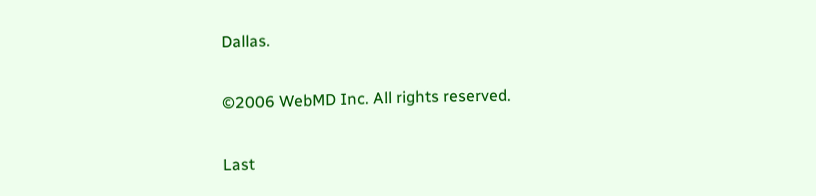Dallas.

©2006 WebMD Inc. All rights reserved.

Last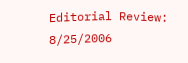Editorial Review: 8/25/2006